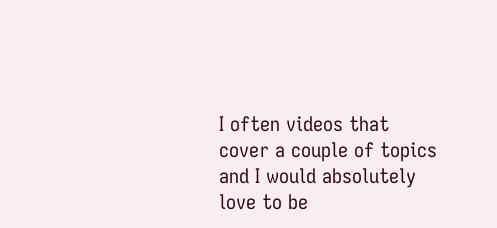I often videos that cover a couple of topics and I would absolutely love to be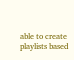able to create playlists based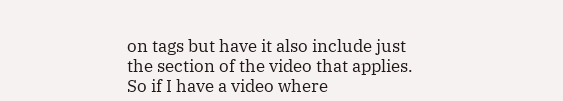on tags but have it also include just the section of the video that applies. So if I have a video where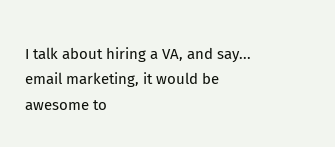I talk about hiring a VA, and say... email marketing, it would be awesome to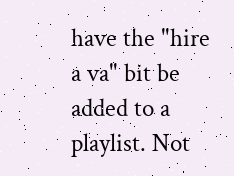have the "hire a va" bit be added to a playlist. Not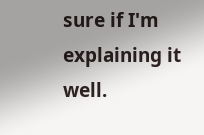sure if I'm explaining it well.